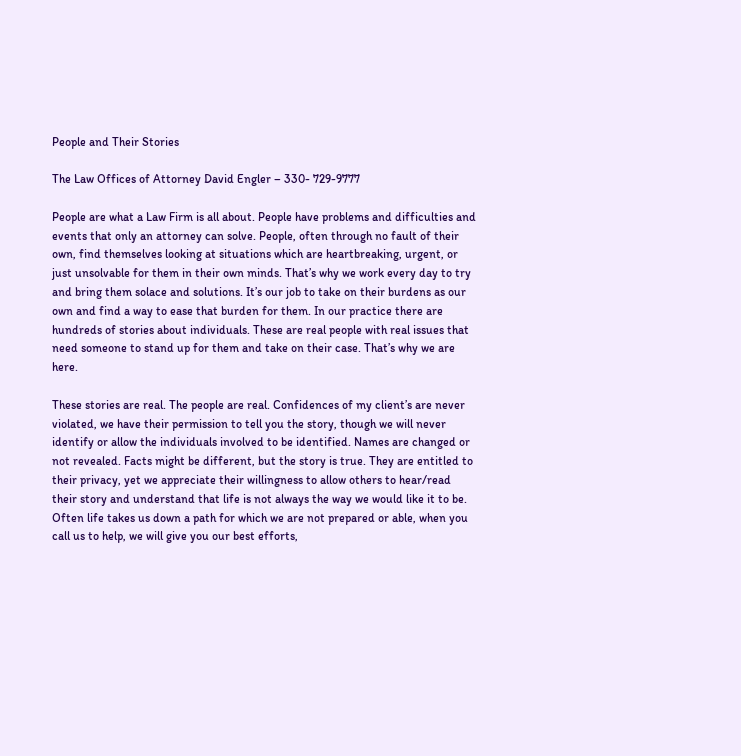People and Their Stories

The Law Offices of Attorney David Engler – 330- 729-9777

People are what a Law Firm is all about. People have problems and difficulties and events that only an attorney can solve. People, often through no fault of their own, find themselves looking at situations which are heartbreaking, urgent, or just unsolvable for them in their own minds. That’s why we work every day to try and bring them solace and solutions. It’s our job to take on their burdens as our own and find a way to ease that burden for them. In our practice there are hundreds of stories about individuals. These are real people with real issues that need someone to stand up for them and take on their case. That’s why we are here.

These stories are real. The people are real. Confidences of my client’s are never violated, we have their permission to tell you the story, though we will never identify or allow the individuals involved to be identified. Names are changed or not revealed. Facts might be different, but the story is true. They are entitled to their privacy, yet we appreciate their willingness to allow others to hear/read their story and understand that life is not always the way we would like it to be. Often life takes us down a path for which we are not prepared or able, when you call us to help, we will give you our best efforts,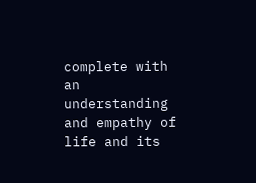complete with an understanding and empathy of life and its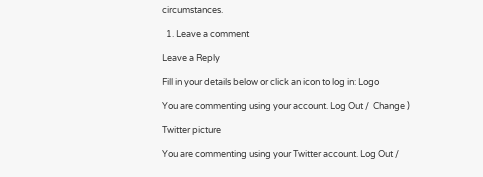circumstances.

  1. Leave a comment

Leave a Reply

Fill in your details below or click an icon to log in: Logo

You are commenting using your account. Log Out /  Change )

Twitter picture

You are commenting using your Twitter account. Log Out /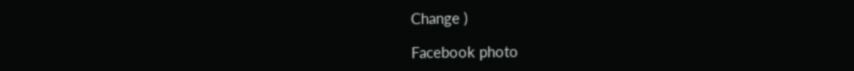Change )

Facebook photo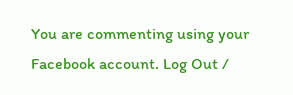You are commenting using your Facebook account. Log Out /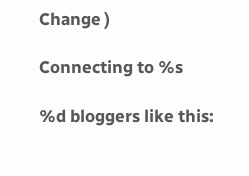Change )

Connecting to %s

%d bloggers like this: